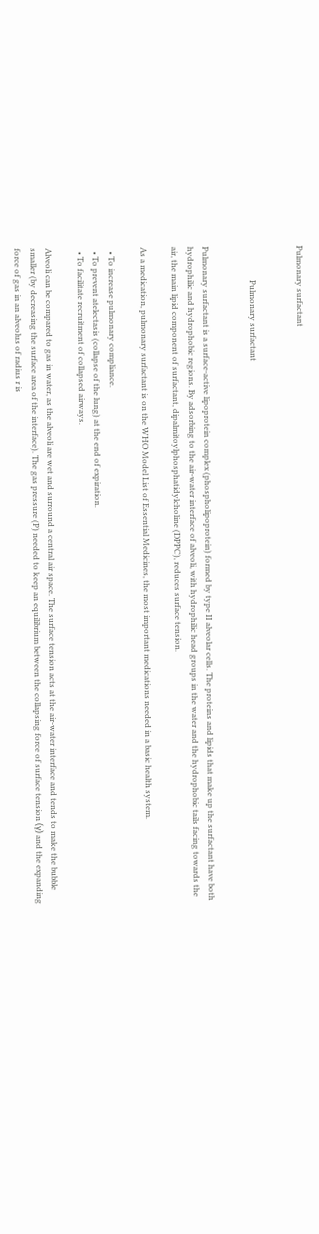Pulmonary surfactant


                 Pulmonary surfactant


Pulmonary surfactant is a surface-active lipoprotein complex (phospholipoprotein) formed by type II alveolar cells. The proteins and lipids that make up the surfactant have both hydrophilic and hydrophobic regions. By adsorbing to the air-water interface of alveoli, with hydrophilic head groups in the water and the hydrophobic tails facing towards the air, the main lipid component of surfactant, dipalmitoylphosphatidylcholine (DPPC), reduces surface tension.

As a medication, pulmonary surfactant is on the WHO Model List of Essential Medicines, the most important medications needed in a basic health system.

  • To increase pulmonary compliance.
  • To prevent atelectasis (collapse of the lung) at the end of expiration.
  • To facilitate recruitment of collapsed airways.

Alveoli can be compared to gas in water, as the alveoli are wet and surround a central air space. The surface tension acts at the air-water interface and tends to make the bubble smaller (by decreasing the surface area of the interface). The gas pressure (P) needed to keep an equilibrium between the collapsing force of surface tension (γ) and the expanding force of gas in an alveolus of radius r is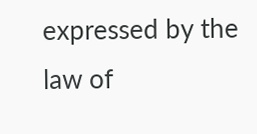expressed by the law of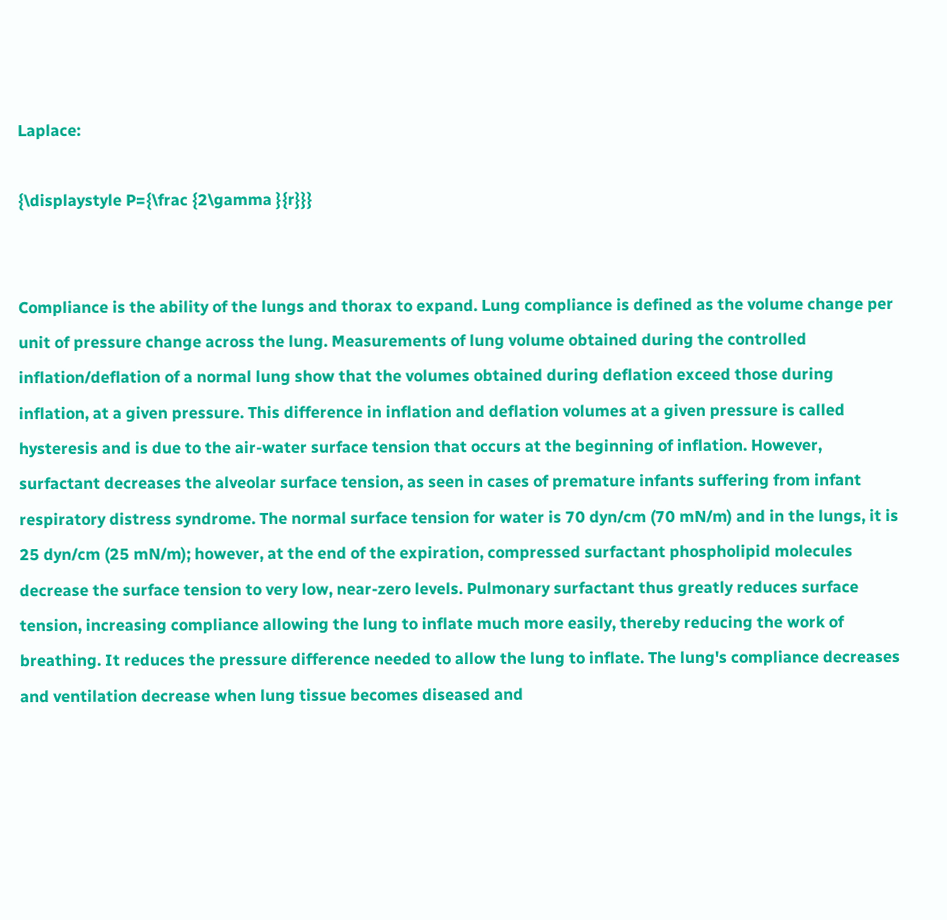Laplace:

{\displaystyle P={\frac {2\gamma }{r}}}


Compliance is the ability of the lungs and thorax to expand. Lung compliance is defined as the volume change per unit of pressure change across the lung. Measurements of lung volume obtained during the controlled inflation/deflation of a normal lung show that the volumes obtained during deflation exceed those during inflation, at a given pressure. This difference in inflation and deflation volumes at a given pressure is called hysteresis and is due to the air-water surface tension that occurs at the beginning of inflation. However, surfactant decreases the alveolar surface tension, as seen in cases of premature infants suffering from infant respiratory distress syndrome. The normal surface tension for water is 70 dyn/cm (70 mN/m) and in the lungs, it is 25 dyn/cm (25 mN/m); however, at the end of the expiration, compressed surfactant phospholipid molecules decrease the surface tension to very low, near-zero levels. Pulmonary surfactant thus greatly reduces surface tension, increasing compliance allowing the lung to inflate much more easily, thereby reducing the work of breathing. It reduces the pressure difference needed to allow the lung to inflate. The lung's compliance decreases and ventilation decrease when lung tissue becomes diseased and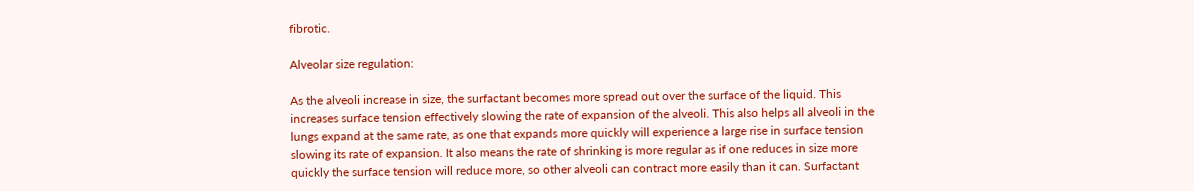fibrotic.

Alveolar size regulation:

As the alveoli increase in size, the surfactant becomes more spread out over the surface of the liquid. This increases surface tension effectively slowing the rate of expansion of the alveoli. This also helps all alveoli in the lungs expand at the same rate, as one that expands more quickly will experience a large rise in surface tension slowing its rate of expansion. It also means the rate of shrinking is more regular as if one reduces in size more quickly the surface tension will reduce more, so other alveoli can contract more easily than it can. Surfactant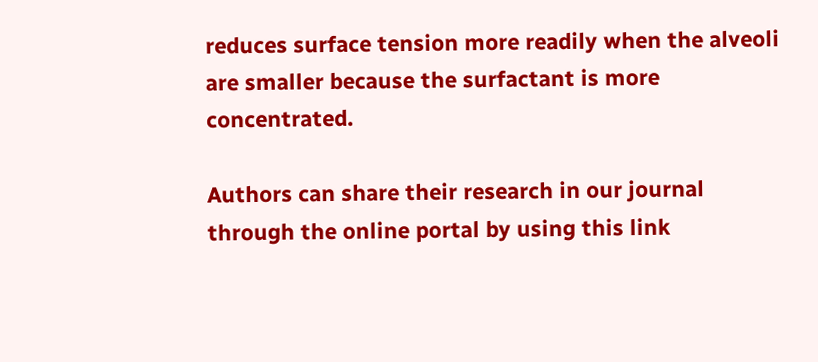reduces surface tension more readily when the alveoli are smaller because the surfactant is more concentrated.

Authors can share their research in our journal through the online portal by using this link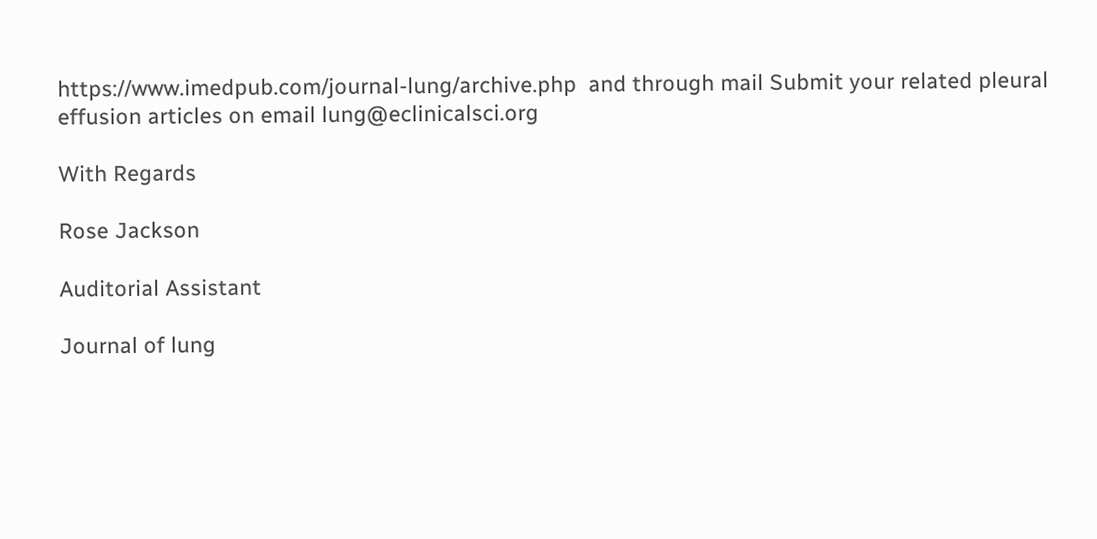https://www.imedpub.com/journal-lung/archive.php  and through mail Submit your related pleural effusion articles on email lung@eclinicalsci.org

With Regards

Rose Jackson

Auditorial Assistant

Journal of lung